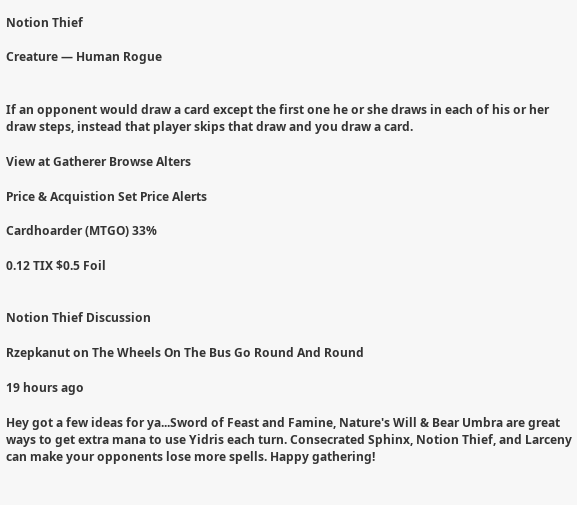Notion Thief

Creature — Human Rogue


If an opponent would draw a card except the first one he or she draws in each of his or her draw steps, instead that player skips that draw and you draw a card.

View at Gatherer Browse Alters

Price & Acquistion Set Price Alerts

Cardhoarder (MTGO) 33%

0.12 TIX $0.5 Foil


Notion Thief Discussion

Rzepkanut on The Wheels On The Bus Go Round And Round

19 hours ago

Hey got a few ideas for ya...Sword of Feast and Famine, Nature's Will & Bear Umbra are great ways to get extra mana to use Yidris each turn. Consecrated Sphinx, Notion Thief, and Larceny can make your opponents lose more spells. Happy gathering!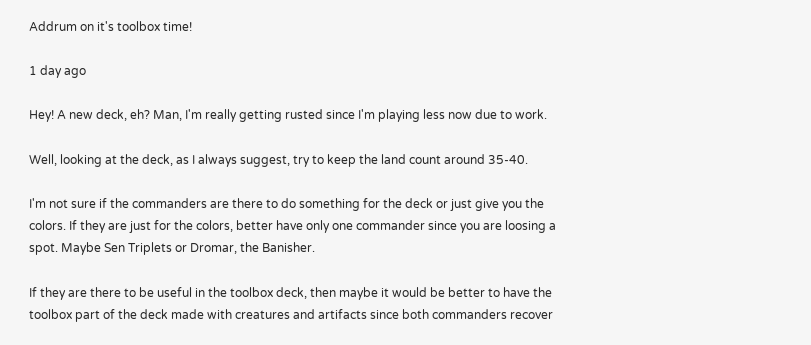Addrum on it's toolbox time!

1 day ago

Hey! A new deck, eh? Man, I'm really getting rusted since I'm playing less now due to work.

Well, looking at the deck, as I always suggest, try to keep the land count around 35-40.

I'm not sure if the commanders are there to do something for the deck or just give you the colors. If they are just for the colors, better have only one commander since you are loosing a spot. Maybe Sen Triplets or Dromar, the Banisher.

If they are there to be useful in the toolbox deck, then maybe it would be better to have the toolbox part of the deck made with creatures and artifacts since both commanders recover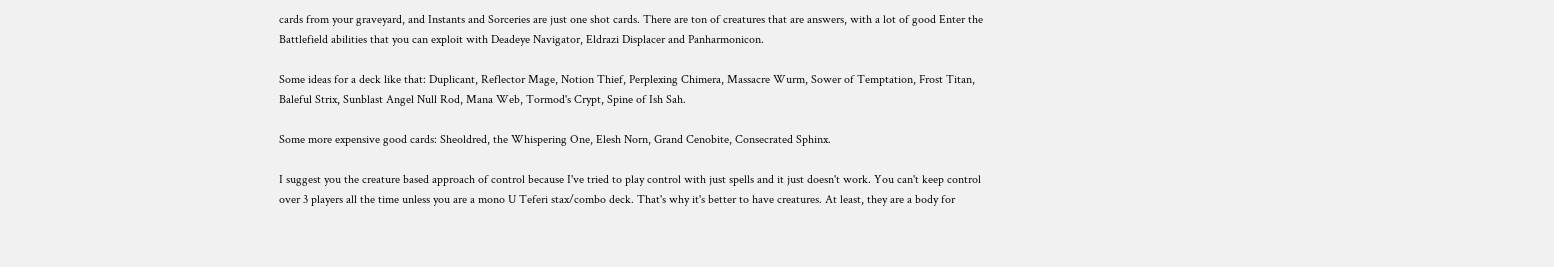cards from your graveyard, and Instants and Sorceries are just one shot cards. There are ton of creatures that are answers, with a lot of good Enter the Battlefield abilities that you can exploit with Deadeye Navigator, Eldrazi Displacer and Panharmonicon.

Some ideas for a deck like that: Duplicant, Reflector Mage, Notion Thief, Perplexing Chimera, Massacre Wurm, Sower of Temptation, Frost Titan, Baleful Strix, Sunblast Angel Null Rod, Mana Web, Tormod's Crypt, Spine of Ish Sah.

Some more expensive good cards: Sheoldred, the Whispering One, Elesh Norn, Grand Cenobite, Consecrated Sphinx.

I suggest you the creature based approach of control because I've tried to play control with just spells and it just doesn't work. You can't keep control over 3 players all the time unless you are a mono U Teferi stax/combo deck. That's why it's better to have creatures. At least, they are a body for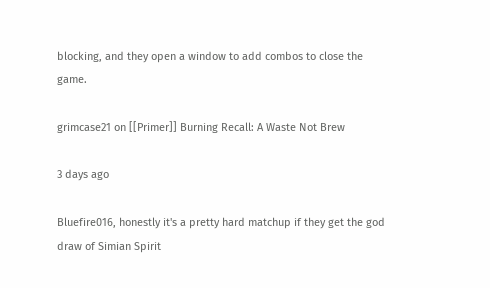blocking, and they open a window to add combos to close the game.

grimcase21 on [[Primer]] Burning Recall: A Waste Not Brew

3 days ago

Bluefire016, honestly it's a pretty hard matchup if they get the god draw of Simian Spirit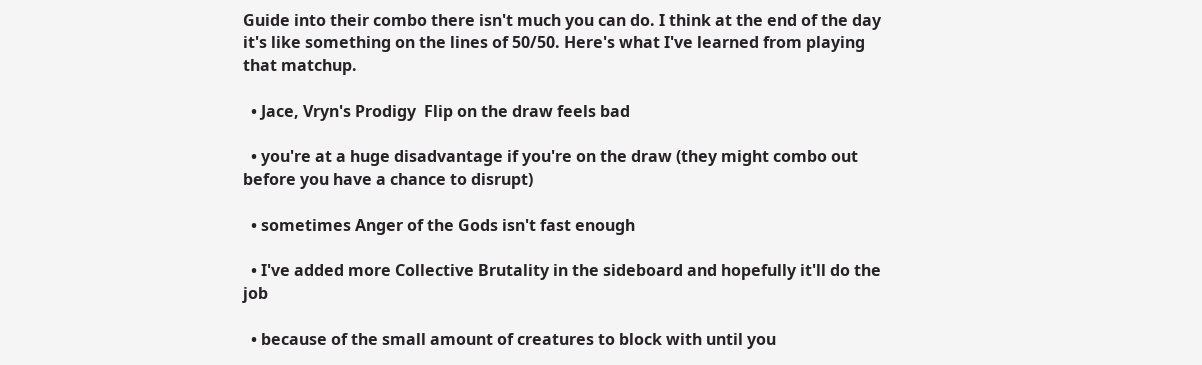Guide into their combo there isn't much you can do. I think at the end of the day it's like something on the lines of 50/50. Here's what I've learned from playing that matchup.

  • Jace, Vryn's Prodigy  Flip on the draw feels bad

  • you're at a huge disadvantage if you're on the draw (they might combo out before you have a chance to disrupt)

  • sometimes Anger of the Gods isn't fast enough

  • I've added more Collective Brutality in the sideboard and hopefully it'll do the job

  • because of the small amount of creatures to block with until you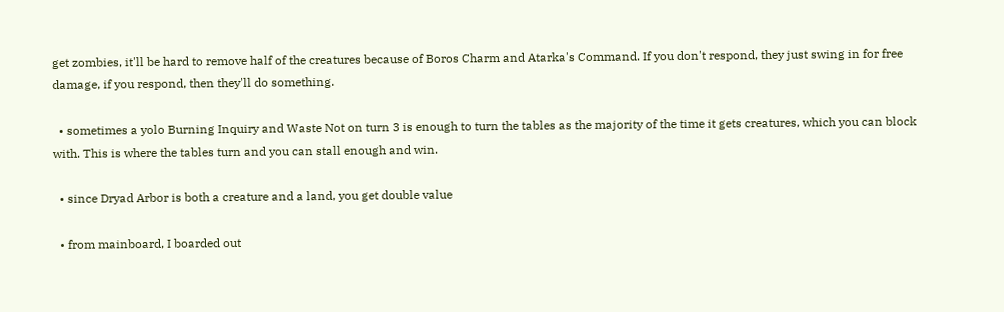get zombies, it'll be hard to remove half of the creatures because of Boros Charm and Atarka's Command. If you don't respond, they just swing in for free damage, if you respond, then they'll do something.

  • sometimes a yolo Burning Inquiry and Waste Not on turn 3 is enough to turn the tables as the majority of the time it gets creatures, which you can block with. This is where the tables turn and you can stall enough and win.

  • since Dryad Arbor is both a creature and a land, you get double value

  • from mainboard, I boarded out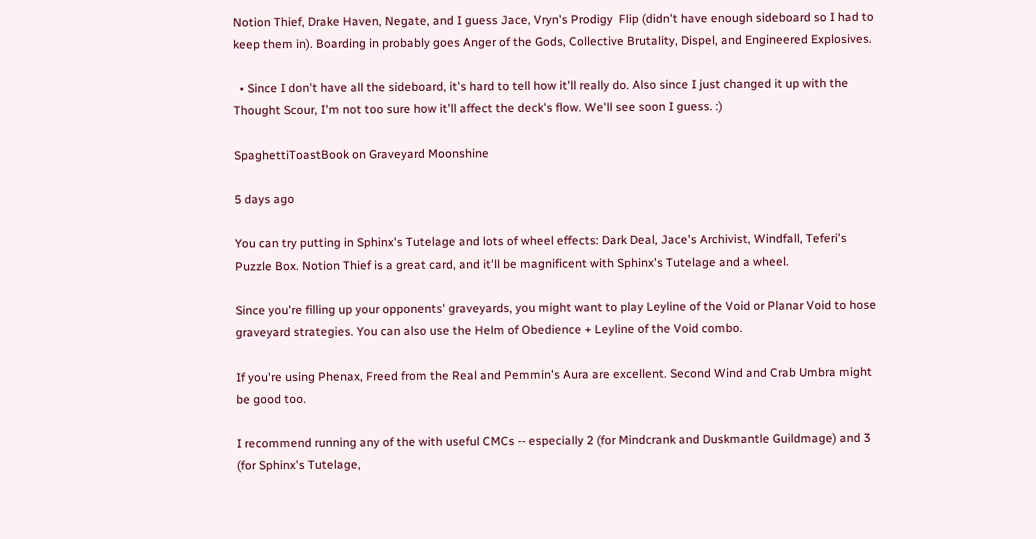Notion Thief, Drake Haven, Negate, and I guess Jace, Vryn's Prodigy  Flip (didn't have enough sideboard so I had to keep them in). Boarding in probably goes Anger of the Gods, Collective Brutality, Dispel, and Engineered Explosives.

  • Since I don't have all the sideboard, it's hard to tell how it'll really do. Also since I just changed it up with the Thought Scour, I'm not too sure how it'll affect the deck's flow. We'll see soon I guess. :)

SpaghettiToastBook on Graveyard Moonshine

5 days ago

You can try putting in Sphinx's Tutelage and lots of wheel effects: Dark Deal, Jace's Archivist, Windfall, Teferi's Puzzle Box. Notion Thief is a great card, and it'll be magnificent with Sphinx's Tutelage and a wheel.

Since you're filling up your opponents' graveyards, you might want to play Leyline of the Void or Planar Void to hose graveyard strategies. You can also use the Helm of Obedience + Leyline of the Void combo.

If you're using Phenax, Freed from the Real and Pemmin's Aura are excellent. Second Wind and Crab Umbra might be good too.

I recommend running any of the with useful CMCs -- especially 2 (for Mindcrank and Duskmantle Guildmage) and 3 (for Sphinx's Tutelage,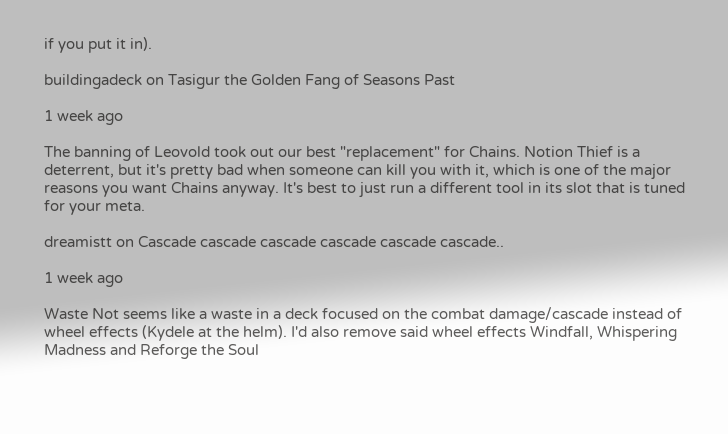if you put it in).

buildingadeck on Tasigur the Golden Fang of Seasons Past

1 week ago

The banning of Leovold took out our best "replacement" for Chains. Notion Thief is a deterrent, but it's pretty bad when someone can kill you with it, which is one of the major reasons you want Chains anyway. It's best to just run a different tool in its slot that is tuned for your meta.

dreamistt on Cascade cascade cascade cascade cascade cascade..

1 week ago

Waste Not seems like a waste in a deck focused on the combat damage/cascade instead of wheel effects (Kydele at the helm). I'd also remove said wheel effects Windfall, Whispering Madness and Reforge the Soul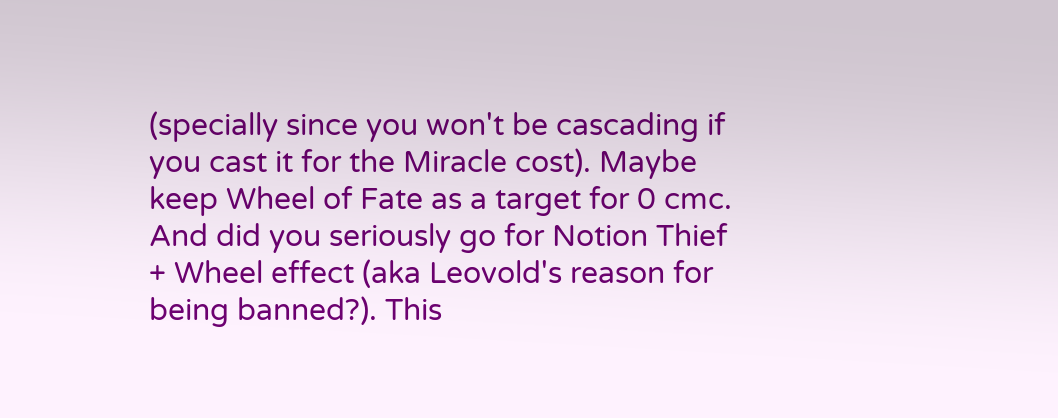(specially since you won't be cascading if you cast it for the Miracle cost). Maybe keep Wheel of Fate as a target for 0 cmc. And did you seriously go for Notion Thief + Wheel effect (aka Leovold's reason for being banned?). This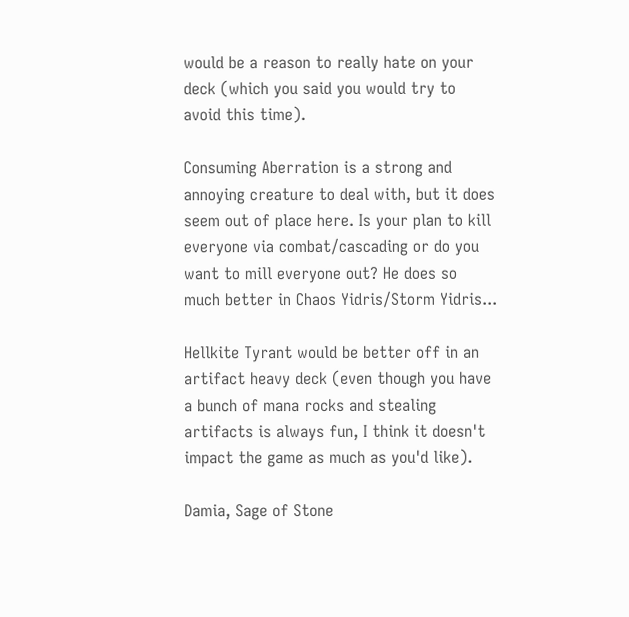would be a reason to really hate on your deck (which you said you would try to avoid this time).

Consuming Aberration is a strong and annoying creature to deal with, but it does seem out of place here. Is your plan to kill everyone via combat/cascading or do you want to mill everyone out? He does so much better in Chaos Yidris/Storm Yidris...

Hellkite Tyrant would be better off in an artifact heavy deck (even though you have a bunch of mana rocks and stealing artifacts is always fun, I think it doesn't impact the game as much as you'd like).

Damia, Sage of Stone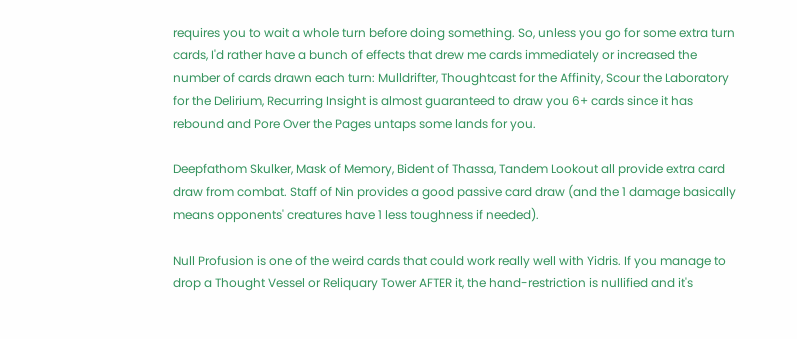requires you to wait a whole turn before doing something. So, unless you go for some extra turn cards, I'd rather have a bunch of effects that drew me cards immediately or increased the number of cards drawn each turn: Mulldrifter, Thoughtcast for the Affinity, Scour the Laboratory for the Delirium, Recurring Insight is almost guaranteed to draw you 6+ cards since it has rebound and Pore Over the Pages untaps some lands for you.

Deepfathom Skulker, Mask of Memory, Bident of Thassa, Tandem Lookout all provide extra card draw from combat. Staff of Nin provides a good passive card draw (and the 1 damage basically means opponents' creatures have 1 less toughness if needed).

Null Profusion is one of the weird cards that could work really well with Yidris. If you manage to drop a Thought Vessel or Reliquary Tower AFTER it, the hand-restriction is nullified and it's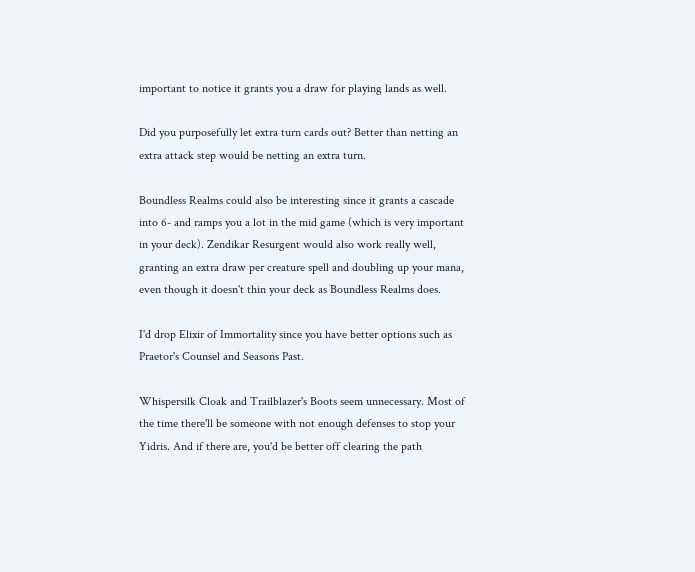important to notice it grants you a draw for playing lands as well.

Did you purposefully let extra turn cards out? Better than netting an extra attack step would be netting an extra turn.

Boundless Realms could also be interesting since it grants a cascade into 6- and ramps you a lot in the mid game (which is very important in your deck). Zendikar Resurgent would also work really well, granting an extra draw per creature spell and doubling up your mana, even though it doesn't thin your deck as Boundless Realms does.

I'd drop Elixir of Immortality since you have better options such as Praetor's Counsel and Seasons Past.

Whispersilk Cloak and Trailblazer's Boots seem unnecessary. Most of the time there'll be someone with not enough defenses to stop your Yidris. And if there are, you'd be better off clearing the path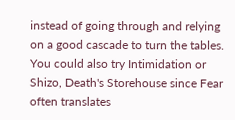instead of going through and relying on a good cascade to turn the tables. You could also try Intimidation or Shizo, Death's Storehouse since Fear often translates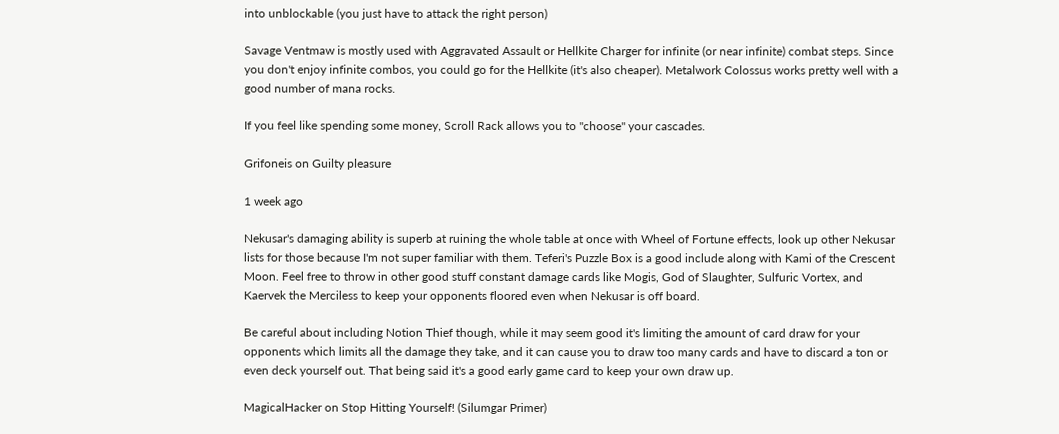into unblockable (you just have to attack the right person)

Savage Ventmaw is mostly used with Aggravated Assault or Hellkite Charger for infinite (or near infinite) combat steps. Since you don't enjoy infinite combos, you could go for the Hellkite (it's also cheaper). Metalwork Colossus works pretty well with a good number of mana rocks.

If you feel like spending some money, Scroll Rack allows you to "choose" your cascades.

Grifoneis on Guilty pleasure

1 week ago

Nekusar's damaging ability is superb at ruining the whole table at once with Wheel of Fortune effects, look up other Nekusar lists for those because I'm not super familiar with them. Teferi's Puzzle Box is a good include along with Kami of the Crescent Moon. Feel free to throw in other good stuff constant damage cards like Mogis, God of Slaughter, Sulfuric Vortex, and Kaervek the Merciless to keep your opponents floored even when Nekusar is off board.

Be careful about including Notion Thief though, while it may seem good it's limiting the amount of card draw for your opponents which limits all the damage they take, and it can cause you to draw too many cards and have to discard a ton or even deck yourself out. That being said it's a good early game card to keep your own draw up.

MagicalHacker on Stop Hitting Yourself! (Silumgar Primer)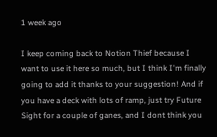1 week ago

I keep coming back to Notion Thief because I want to use it here so much, but I think I'm finally going to add it thanks to your suggestion! And if you have a deck with lots of ramp, just try Future Sight for a couple of ganes, and I dont think you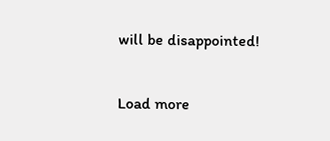will be disappointed!

Load more